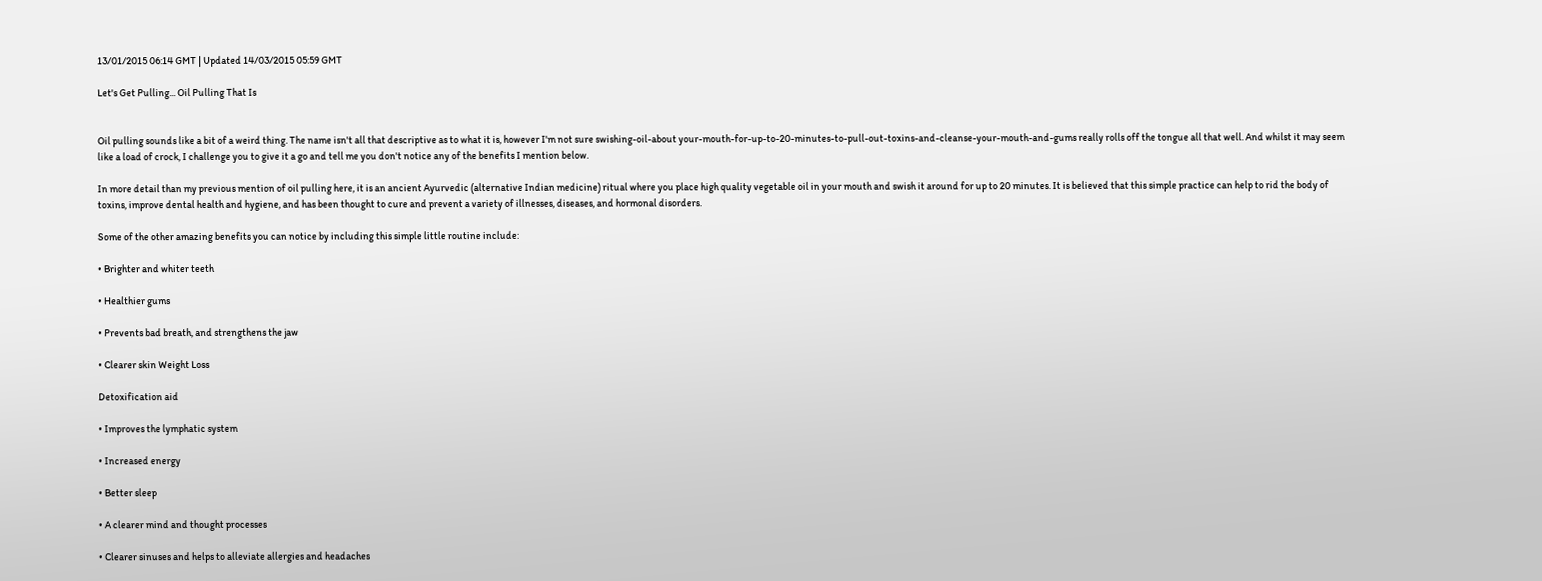13/01/2015 06:14 GMT | Updated 14/03/2015 05:59 GMT

Let's Get Pulling... Oil Pulling That Is


Oil pulling sounds like a bit of a weird thing. The name isn't all that descriptive as to what it is, however I'm not sure swishing-oil-about your-mouth-for-up-to-20-minutes-to-pull-out-toxins-and-cleanse-your-mouth-and-gums really rolls off the tongue all that well. And whilst it may seem like a load of crock, I challenge you to give it a go and tell me you don't notice any of the benefits I mention below.

In more detail than my previous mention of oil pulling here, it is an ancient Ayurvedic (alternative Indian medicine) ritual where you place high quality vegetable oil in your mouth and swish it around for up to 20 minutes. It is believed that this simple practice can help to rid the body of toxins, improve dental health and hygiene, and has been thought to cure and prevent a variety of illnesses, diseases, and hormonal disorders.

Some of the other amazing benefits you can notice by including this simple little routine include:

• Brighter and whiter teeth

• Healthier gums

• Prevents bad breath, and strengthens the jaw

• Clearer skin Weight Loss

Detoxification aid

• Improves the lymphatic system

• Increased energy

• Better sleep

• A clearer mind and thought processes

• Clearer sinuses and helps to alleviate allergies and headaches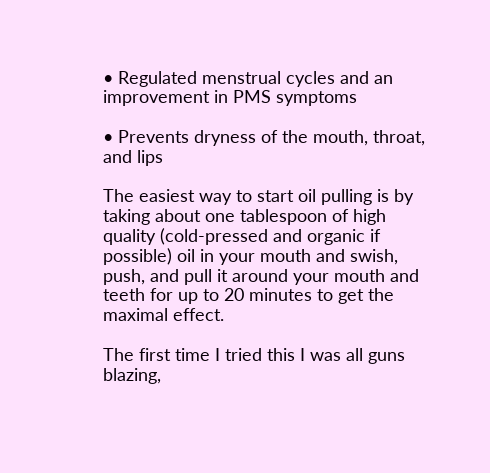• Regulated menstrual cycles and an improvement in PMS symptoms

• Prevents dryness of the mouth, throat, and lips

The easiest way to start oil pulling is by taking about one tablespoon of high quality (cold-pressed and organic if possible) oil in your mouth and swish, push, and pull it around your mouth and teeth for up to 20 minutes to get the maximal effect.

The first time I tried this I was all guns blazing,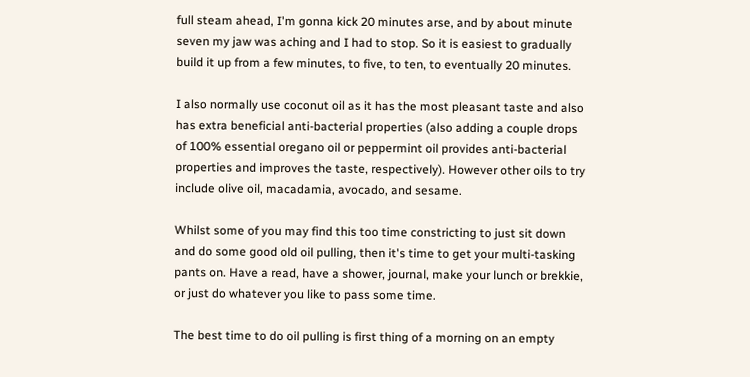full steam ahead, I'm gonna kick 20 minutes arse, and by about minute seven my jaw was aching and I had to stop. So it is easiest to gradually build it up from a few minutes, to five, to ten, to eventually 20 minutes.

I also normally use coconut oil as it has the most pleasant taste and also has extra beneficial anti-bacterial properties (also adding a couple drops of 100% essential oregano oil or peppermint oil provides anti-bacterial properties and improves the taste, respectively). However other oils to try include olive oil, macadamia, avocado, and sesame.

Whilst some of you may find this too time constricting to just sit down and do some good old oil pulling, then it's time to get your multi-tasking pants on. Have a read, have a shower, journal, make your lunch or brekkie, or just do whatever you like to pass some time.

The best time to do oil pulling is first thing of a morning on an empty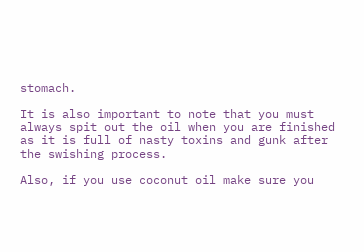stomach.

It is also important to note that you must always spit out the oil when you are finished as it is full of nasty toxins and gunk after the swishing process.

Also, if you use coconut oil make sure you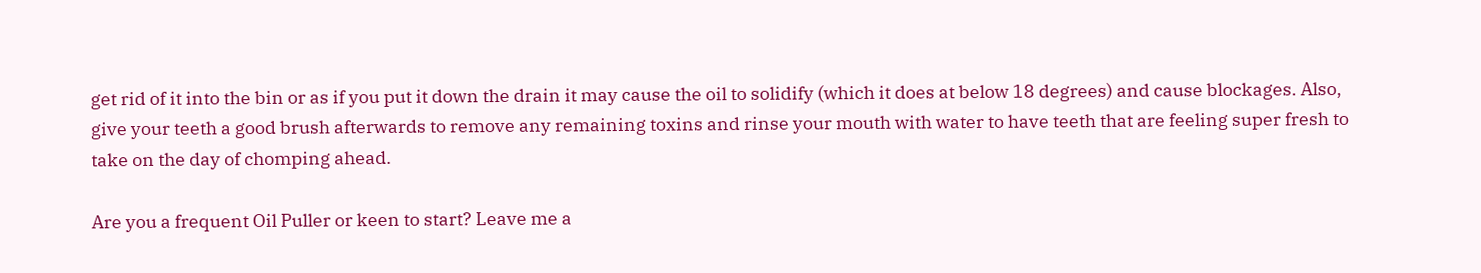get rid of it into the bin or as if you put it down the drain it may cause the oil to solidify (which it does at below 18 degrees) and cause blockages. Also, give your teeth a good brush afterwards to remove any remaining toxins and rinse your mouth with water to have teeth that are feeling super fresh to take on the day of chomping ahead.

Are you a frequent Oil Puller or keen to start? Leave me a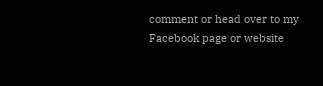comment or head over to my Facebook page or website